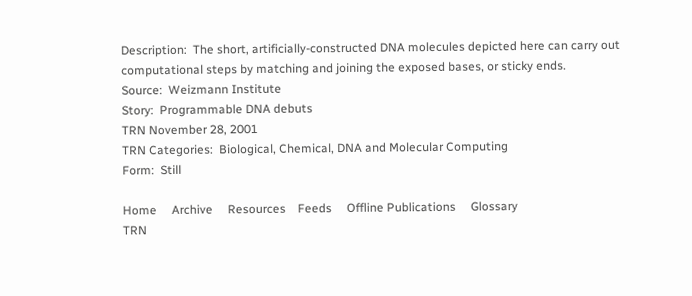Description:  The short, artificially-constructed DNA molecules depicted here can carry out computational steps by matching and joining the exposed bases, or sticky ends.
Source:  Weizmann Institute
Story:  Programmable DNA debuts
TRN November 28, 2001
TRN Categories:  Biological, Chemical, DNA and Molecular Computing
Form:  Still

Home     Archive     Resources    Feeds     Offline Publications     Glossary
TRN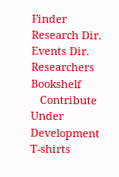Finder     Research Dir.    Events Dir.      Researchers     Bookshelf
   Contribute      Under Development     T-shirts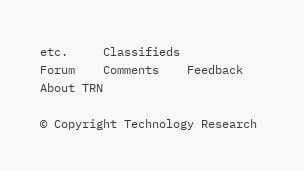etc.     Classifieds
Forum    Comments    Feedback     About TRN

© Copyright Technology Research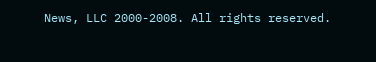News, LLC 2000-2008. All rights reserved.